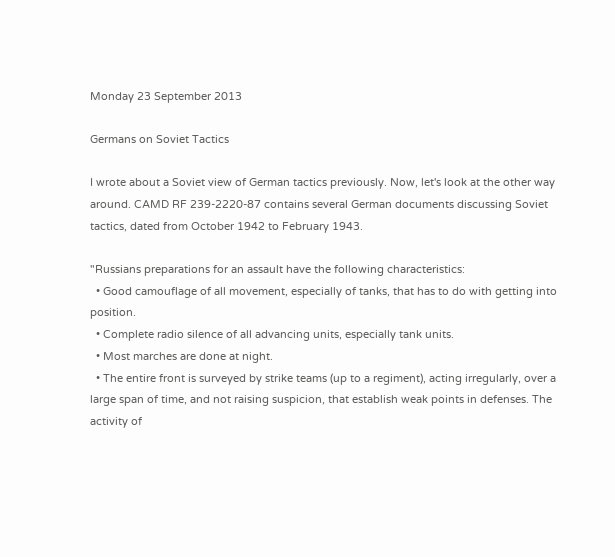Monday 23 September 2013

Germans on Soviet Tactics

I wrote about a Soviet view of German tactics previously. Now, let's look at the other way around. CAMD RF 239-2220-87 contains several German documents discussing Soviet tactics, dated from October 1942 to February 1943.

"Russians preparations for an assault have the following characteristics:
  • Good camouflage of all movement, especially of tanks, that has to do with getting into position.
  • Complete radio silence of all advancing units, especially tank units.
  • Most marches are done at night.
  • The entire front is surveyed by strike teams (up to a regiment), acting irregularly, over a large span of time, and not raising suspicion, that establish weak points in defenses. The activity of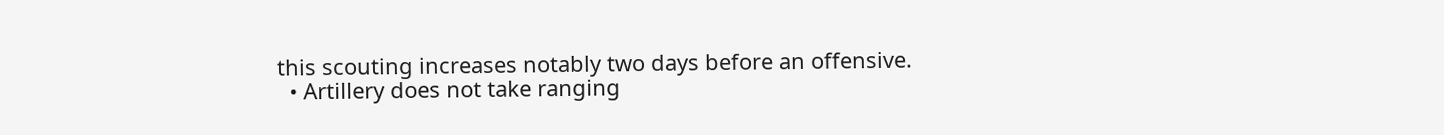this scouting increases notably two days before an offensive.
  • Artillery does not take ranging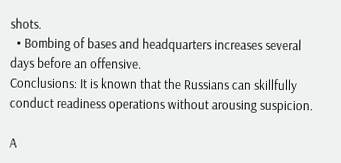shots.
  • Bombing of bases and headquarters increases several days before an offensive.
Conclusions: It is known that the Russians can skillfully conduct readiness operations without arousing suspicion.

A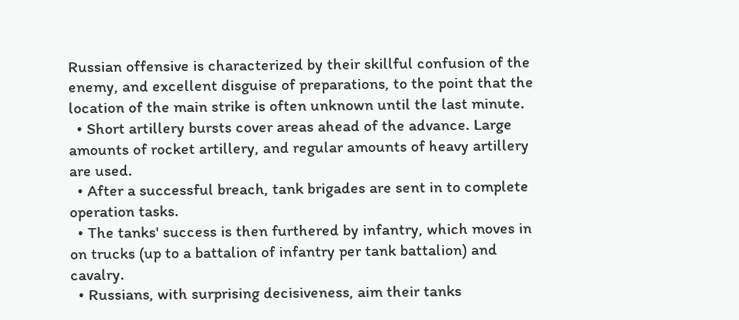Russian offensive is characterized by their skillful confusion of the enemy, and excellent disguise of preparations, to the point that the location of the main strike is often unknown until the last minute.
  • Short artillery bursts cover areas ahead of the advance. Large amounts of rocket artillery, and regular amounts of heavy artillery are used.
  • After a successful breach, tank brigades are sent in to complete operation tasks.
  • The tanks' success is then furthered by infantry, which moves in on trucks (up to a battalion of infantry per tank battalion) and cavalry.
  • Russians, with surprising decisiveness, aim their tanks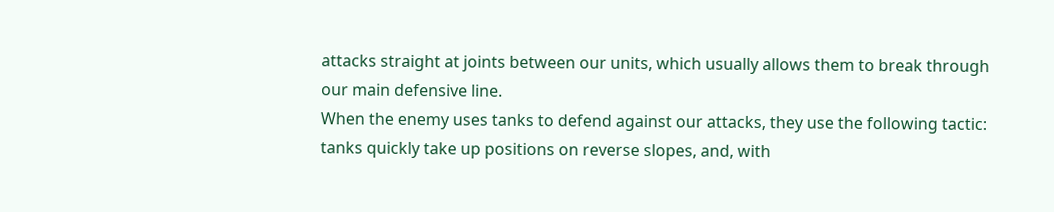attacks straight at joints between our units, which usually allows them to break through our main defensive line.
When the enemy uses tanks to defend against our attacks, they use the following tactic: tanks quickly take up positions on reverse slopes, and, with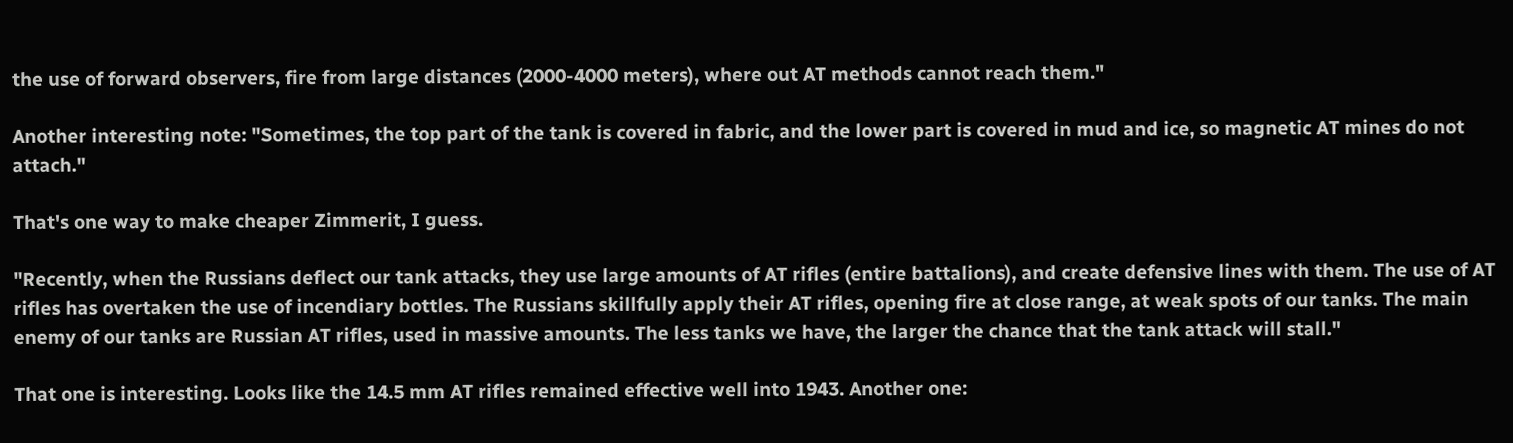the use of forward observers, fire from large distances (2000-4000 meters), where out AT methods cannot reach them."

Another interesting note: "Sometimes, the top part of the tank is covered in fabric, and the lower part is covered in mud and ice, so magnetic AT mines do not attach."

That's one way to make cheaper Zimmerit, I guess.

"Recently, when the Russians deflect our tank attacks, they use large amounts of AT rifles (entire battalions), and create defensive lines with them. The use of AT rifles has overtaken the use of incendiary bottles. The Russians skillfully apply their AT rifles, opening fire at close range, at weak spots of our tanks. The main enemy of our tanks are Russian AT rifles, used in massive amounts. The less tanks we have, the larger the chance that the tank attack will stall."

That one is interesting. Looks like the 14.5 mm AT rifles remained effective well into 1943. Another one: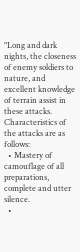"Long and dark nights, the closeness of enemy soldiers to nature, and excellent knowledge of terrain assist in these attacks. Characteristics of the attacks are as follows:
  • Mastery of camouflage of all preparations, complete and utter silence.
  •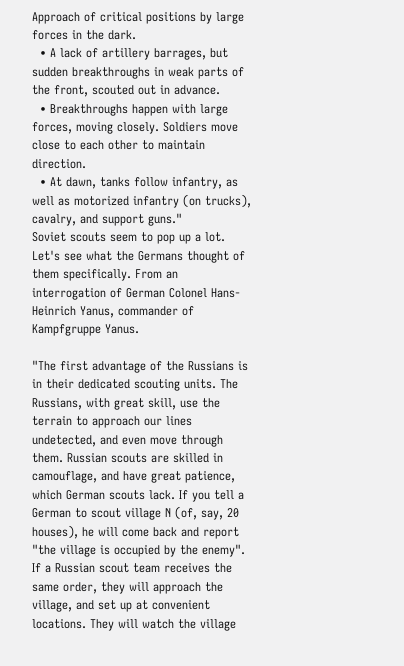Approach of critical positions by large forces in the dark.
  • A lack of artillery barrages, but sudden breakthroughs in weak parts of the front, scouted out in advance.
  • Breakthroughs happen with large forces, moving closely. Soldiers move close to each other to maintain direction.
  • At dawn, tanks follow infantry, as well as motorized infantry (on trucks), cavalry, and support guns."
Soviet scouts seem to pop up a lot. Let's see what the Germans thought of them specifically. From an interrogation of German Colonel Hans-Heinrich Yanus, commander of Kampfgruppe Yanus.

"The first advantage of the Russians is in their dedicated scouting units. The Russians, with great skill, use the terrain to approach our lines undetected, and even move through them. Russian scouts are skilled in camouflage, and have great patience, which German scouts lack. If you tell a German to scout village N (of, say, 20 houses), he will come back and report "the village is occupied by the enemy". If a Russian scout team receives the same order, they will approach the village, and set up at convenient locations. They will watch the village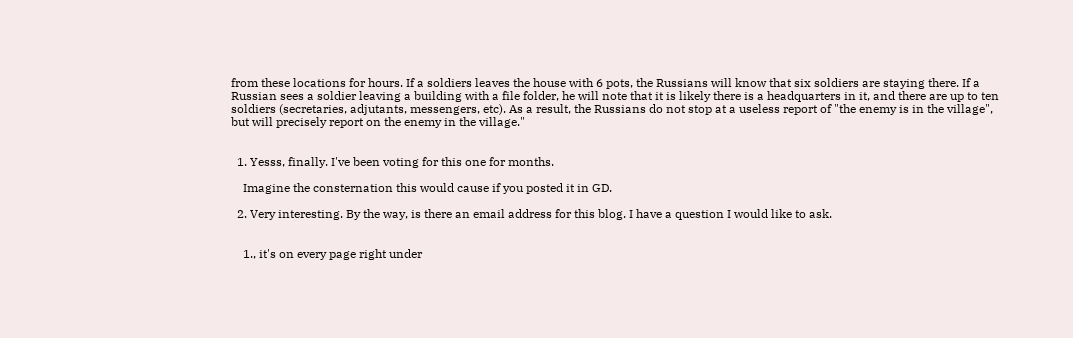from these locations for hours. If a soldiers leaves the house with 6 pots, the Russians will know that six soldiers are staying there. If a Russian sees a soldier leaving a building with a file folder, he will note that it is likely there is a headquarters in it, and there are up to ten soldiers (secretaries, adjutants, messengers, etc). As a result, the Russians do not stop at a useless report of "the enemy is in the village", but will precisely report on the enemy in the village."


  1. Yesss, finally. I've been voting for this one for months.

    Imagine the consternation this would cause if you posted it in GD.

  2. Very interesting. By the way, is there an email address for this blog. I have a question I would like to ask.


    1., it's on every page right under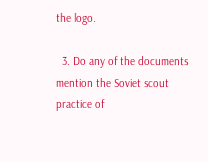the logo.

  3. Do any of the documents mention the Soviet scout practice of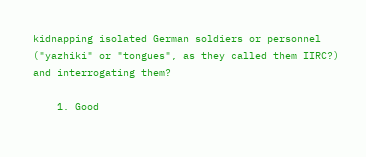kidnapping isolated German soldiers or personnel ("yazhiki" or "tongues", as they called them IIRC?) and interrogating them?

    1. Good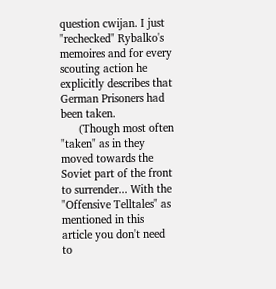question cwijan. I just "rechecked" Rybalko's memoires and for every scouting action he explicitly describes that German Prisoners had been taken.
      (Though most often "taken" as in they moved towards the Soviet part of the front to surrender... With the "Offensive Telltales" as mentioned in this article you don't need to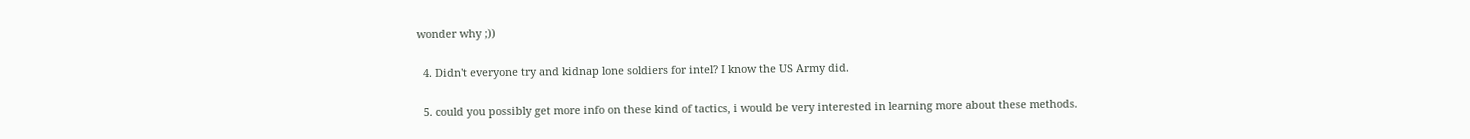wonder why ;))

  4. Didn't everyone try and kidnap lone soldiers for intel? I know the US Army did.

  5. could you possibly get more info on these kind of tactics, i would be very interested in learning more about these methods.